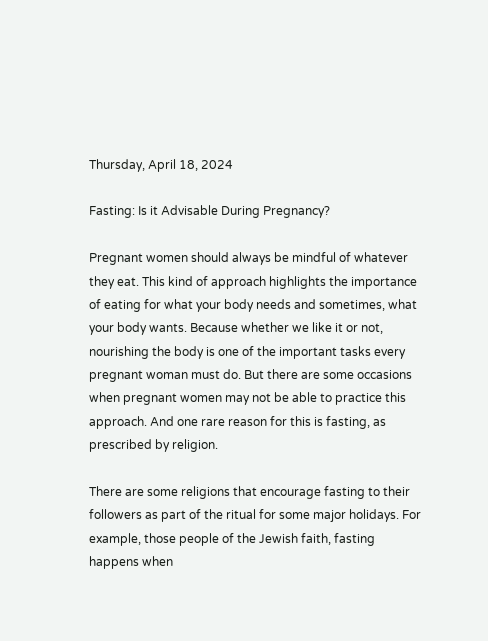Thursday, April 18, 2024

Fasting: Is it Advisable During Pregnancy?

Pregnant women should always be mindful of whatever they eat. This kind of approach highlights the importance of eating for what your body needs and sometimes, what your body wants. Because whether we like it or not, nourishing the body is one of the important tasks every pregnant woman must do. But there are some occasions when pregnant women may not be able to practice this approach. And one rare reason for this is fasting, as prescribed by religion.

There are some religions that encourage fasting to their followers as part of the ritual for some major holidays. For example, those people of the Jewish faith, fasting happens when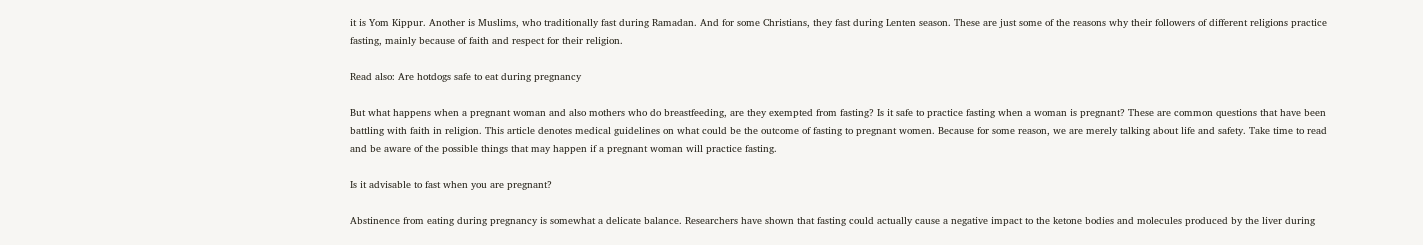it is Yom Kippur. Another is Muslims, who traditionally fast during Ramadan. And for some Christians, they fast during Lenten season. These are just some of the reasons why their followers of different religions practice fasting, mainly because of faith and respect for their religion.

Read also: Are hotdogs safe to eat during pregnancy

But what happens when a pregnant woman and also mothers who do breastfeeding, are they exempted from fasting? Is it safe to practice fasting when a woman is pregnant? These are common questions that have been battling with faith in religion. This article denotes medical guidelines on what could be the outcome of fasting to pregnant women. Because for some reason, we are merely talking about life and safety. Take time to read and be aware of the possible things that may happen if a pregnant woman will practice fasting.

Is it advisable to fast when you are pregnant?

Abstinence from eating during pregnancy is somewhat a delicate balance. Researchers have shown that fasting could actually cause a negative impact to the ketone bodies and molecules produced by the liver during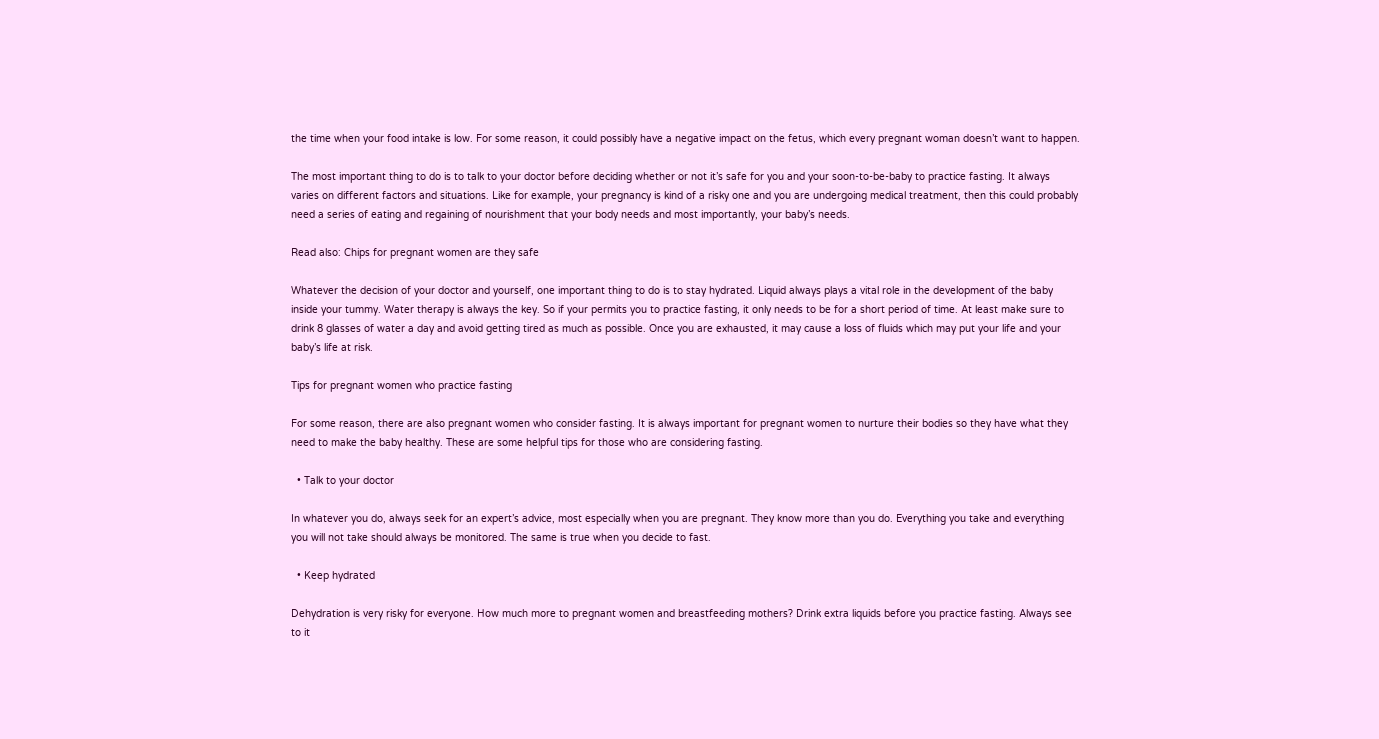the time when your food intake is low. For some reason, it could possibly have a negative impact on the fetus, which every pregnant woman doesn’t want to happen.

The most important thing to do is to talk to your doctor before deciding whether or not it’s safe for you and your soon-to-be-baby to practice fasting. It always varies on different factors and situations. Like for example, your pregnancy is kind of a risky one and you are undergoing medical treatment, then this could probably need a series of eating and regaining of nourishment that your body needs and most importantly, your baby’s needs.

Read also: Chips for pregnant women are they safe

Whatever the decision of your doctor and yourself, one important thing to do is to stay hydrated. Liquid always plays a vital role in the development of the baby inside your tummy. Water therapy is always the key. So if your permits you to practice fasting, it only needs to be for a short period of time. At least make sure to drink 8 glasses of water a day and avoid getting tired as much as possible. Once you are exhausted, it may cause a loss of fluids which may put your life and your baby’s life at risk.

Tips for pregnant women who practice fasting

For some reason, there are also pregnant women who consider fasting. It is always important for pregnant women to nurture their bodies so they have what they need to make the baby healthy. These are some helpful tips for those who are considering fasting.

  • Talk to your doctor

In whatever you do, always seek for an expert’s advice, most especially when you are pregnant. They know more than you do. Everything you take and everything you will not take should always be monitored. The same is true when you decide to fast.

  • Keep hydrated

Dehydration is very risky for everyone. How much more to pregnant women and breastfeeding mothers? Drink extra liquids before you practice fasting. Always see to it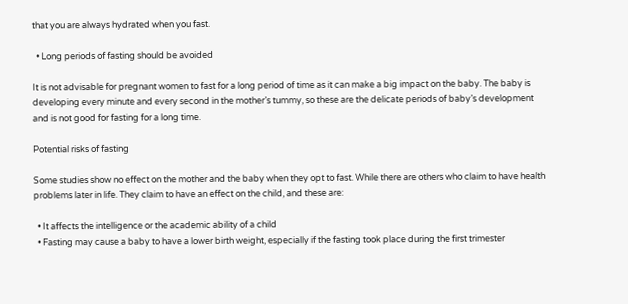that you are always hydrated when you fast.

  • Long periods of fasting should be avoided

It is not advisable for pregnant women to fast for a long period of time as it can make a big impact on the baby. The baby is developing every minute and every second in the mother’s tummy, so these are the delicate periods of baby’s development and is not good for fasting for a long time.

Potential risks of fasting

Some studies show no effect on the mother and the baby when they opt to fast. While there are others who claim to have health problems later in life. They claim to have an effect on the child, and these are:

  • It affects the intelligence or the academic ability of a child
  • Fasting may cause a baby to have a lower birth weight, especially if the fasting took place during the first trimester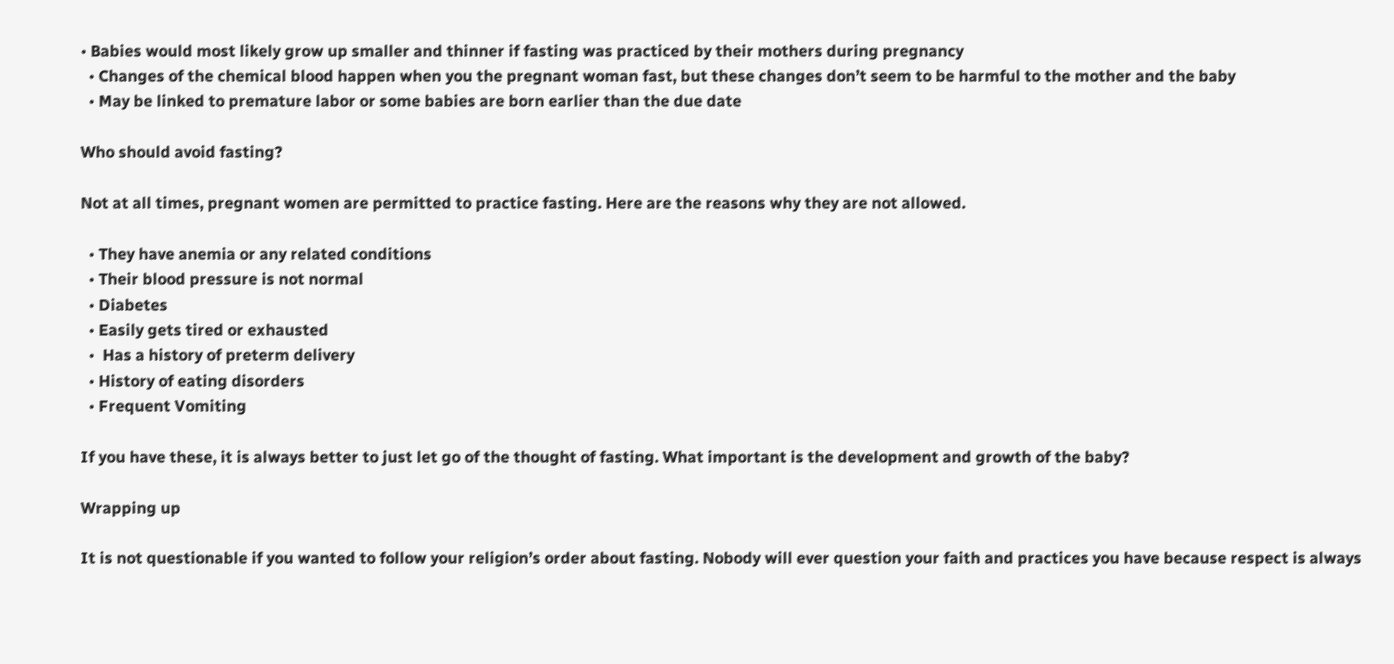• Babies would most likely grow up smaller and thinner if fasting was practiced by their mothers during pregnancy
  • Changes of the chemical blood happen when you the pregnant woman fast, but these changes don’t seem to be harmful to the mother and the baby
  • May be linked to premature labor or some babies are born earlier than the due date

Who should avoid fasting?

Not at all times, pregnant women are permitted to practice fasting. Here are the reasons why they are not allowed.

  • They have anemia or any related conditions
  • Their blood pressure is not normal
  • Diabetes
  • Easily gets tired or exhausted
  •  Has a history of preterm delivery
  • History of eating disorders
  • Frequent Vomiting

If you have these, it is always better to just let go of the thought of fasting. What important is the development and growth of the baby?

Wrapping up

It is not questionable if you wanted to follow your religion’s order about fasting. Nobody will ever question your faith and practices you have because respect is always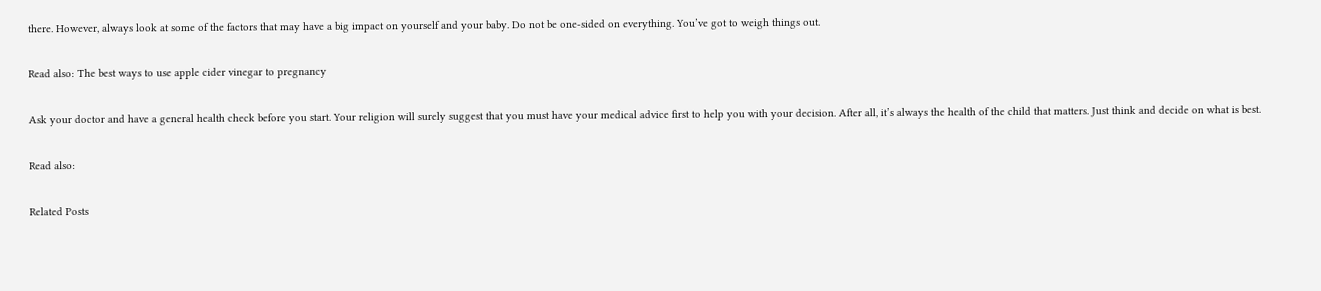there. However, always look at some of the factors that may have a big impact on yourself and your baby. Do not be one-sided on everything. You’ve got to weigh things out.

Read also: The best ways to use apple cider vinegar to pregnancy

Ask your doctor and have a general health check before you start. Your religion will surely suggest that you must have your medical advice first to help you with your decision. After all, it’s always the health of the child that matters. Just think and decide on what is best.

Read also:

Related Posts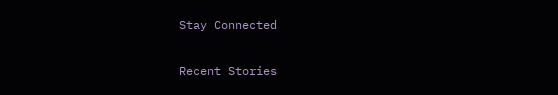Stay Connected


Recent Stories